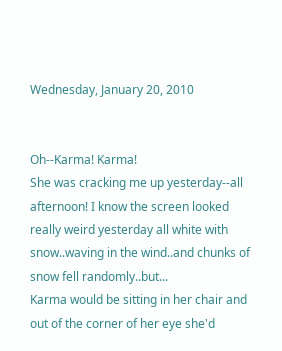Wednesday, January 20, 2010


Oh--Karma! Karma!
She was cracking me up yesterday--all afternoon! I know the screen looked really weird yesterday all white with snow..waving in the wind..and chunks of snow fell randomly..but...
Karma would be sitting in her chair and out of the corner of her eye she'd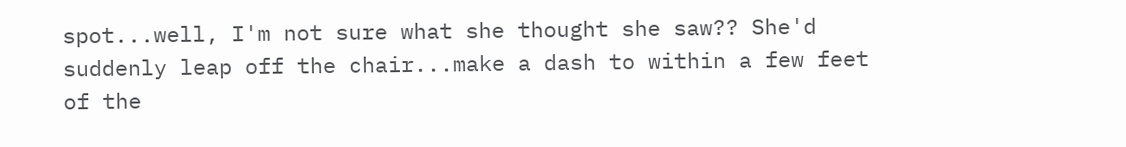spot...well, I'm not sure what she thought she saw?? She'd suddenly leap off the chair...make a dash to within a few feet of the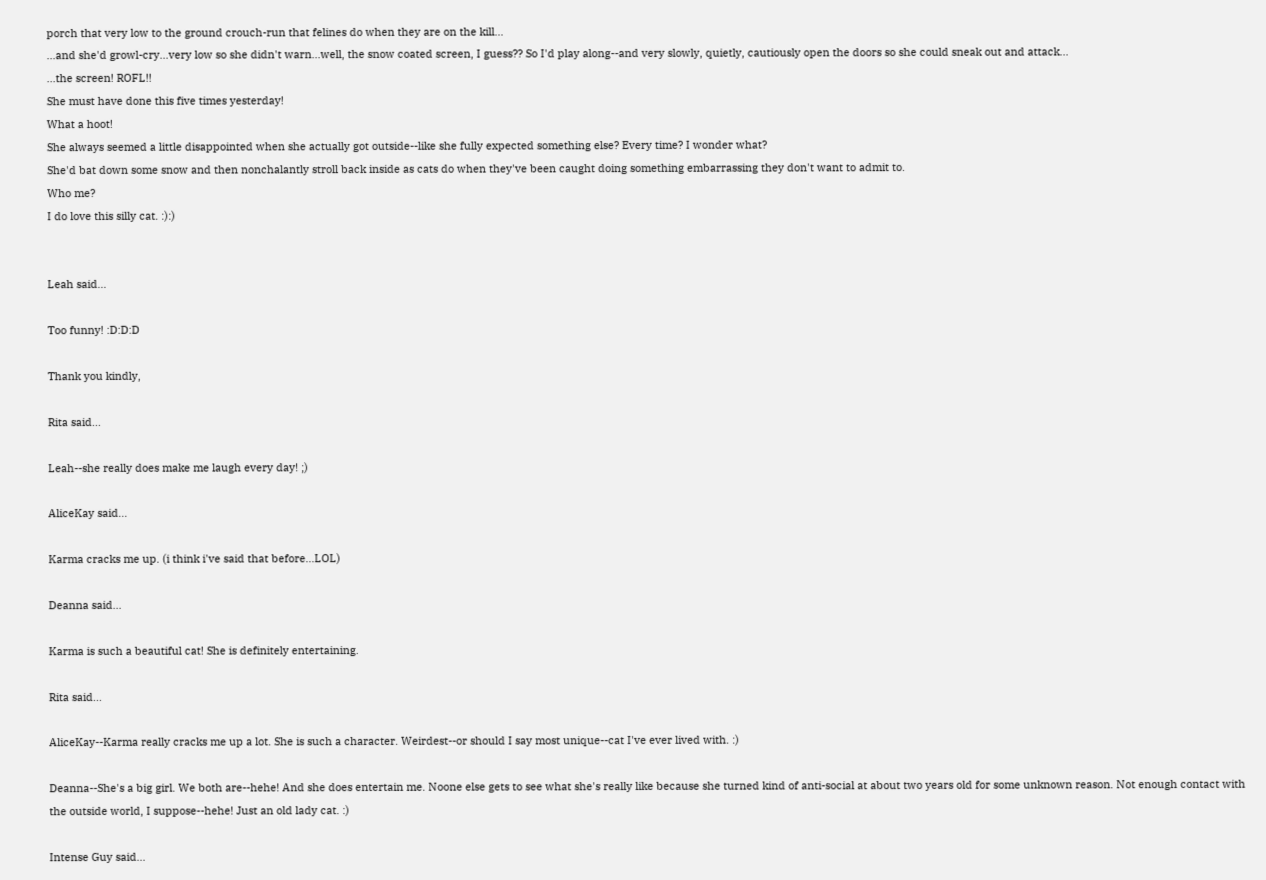porch that very low to the ground crouch-run that felines do when they are on the kill...
...and she'd growl-cry...very low so she didn't warn...well, the snow coated screen, I guess?? So I'd play along--and very slowly, quietly, cautiously open the doors so she could sneak out and attack...
...the screen! ROFL!!
She must have done this five times yesterday!
What a hoot!
She always seemed a little disappointed when she actually got outside--like she fully expected something else? Every time? I wonder what?
She'd bat down some snow and then nonchalantly stroll back inside as cats do when they've been caught doing something embarrassing they don't want to admit to.
Who me?
I do love this silly cat. :):)


Leah said...

Too funny! :D:D:D

Thank you kindly,

Rita said...

Leah--she really does make me laugh every day! ;)

AliceKay said...

Karma cracks me up. (i think i've said that before...LOL)

Deanna said...

Karma is such a beautiful cat! She is definitely entertaining.

Rita said...

AliceKay--Karma really cracks me up a lot. She is such a character. Weirdest--or should I say most unique--cat I've ever lived with. :)

Deanna--She's a big girl. We both are--hehe! And she does entertain me. Noone else gets to see what she's really like because she turned kind of anti-social at about two years old for some unknown reason. Not enough contact with the outside world, I suppose--hehe! Just an old lady cat. :)

Intense Guy said...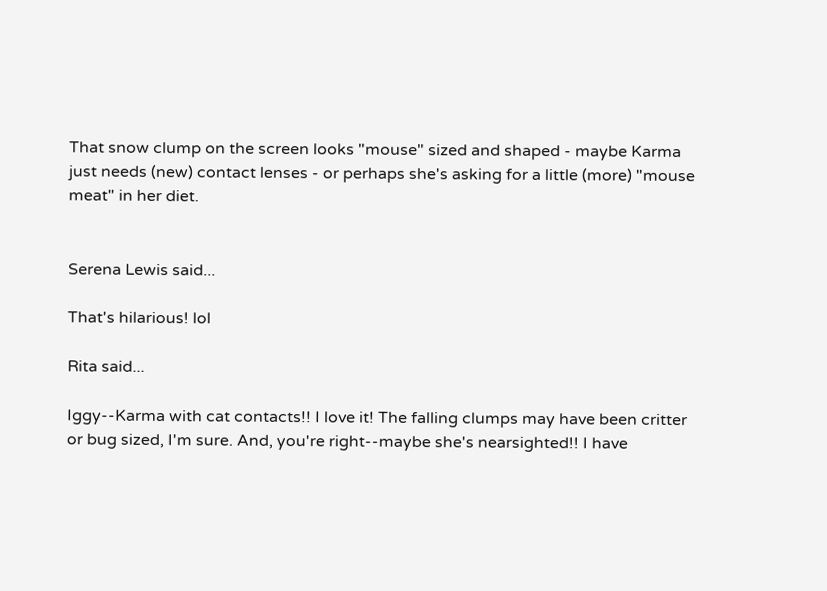That snow clump on the screen looks "mouse" sized and shaped - maybe Karma just needs (new) contact lenses - or perhaps she's asking for a little (more) "mouse meat" in her diet.


Serena Lewis said...

That's hilarious! lol

Rita said...

Iggy--Karma with cat contacts!! I love it! The falling clumps may have been critter or bug sized, I'm sure. And, you're right--maybe she's nearsighted!! I have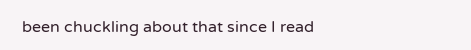been chuckling about that since I read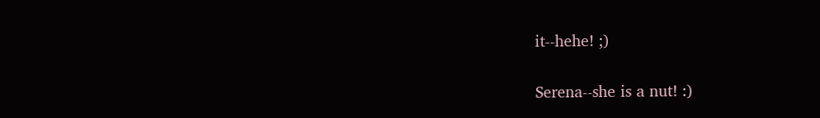it--hehe! ;)

Serena--she is a nut! :)